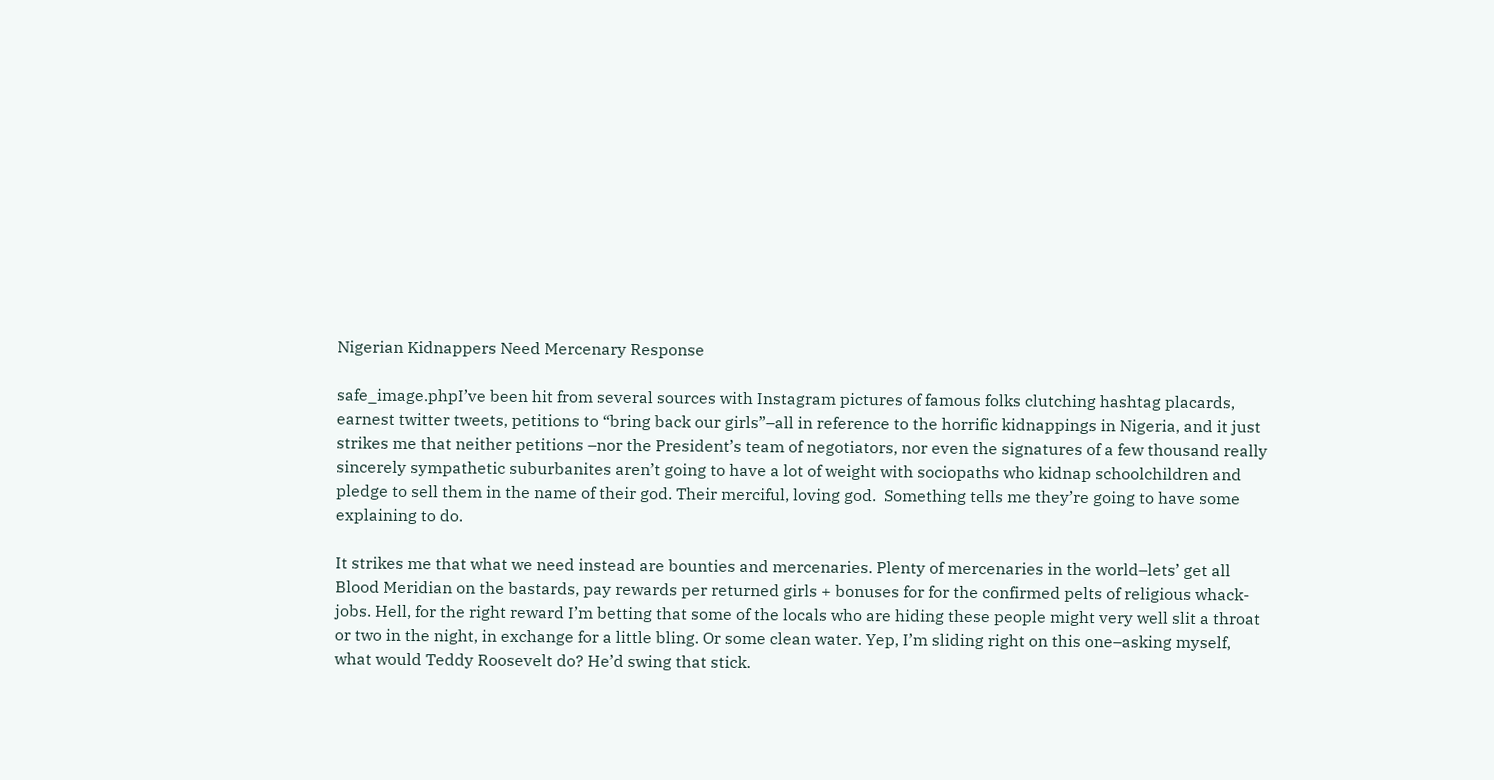Nigerian Kidnappers Need Mercenary Response

safe_image.phpI’ve been hit from several sources with Instagram pictures of famous folks clutching hashtag placards, earnest twitter tweets, petitions to “bring back our girls”–all in reference to the horrific kidnappings in Nigeria, and it just strikes me that neither petitions –nor the President’s team of negotiators, nor even the signatures of a few thousand really sincerely sympathetic suburbanites aren’t going to have a lot of weight with sociopaths who kidnap schoolchildren and pledge to sell them in the name of their god. Their merciful, loving god.  Something tells me they’re going to have some explaining to do.

It strikes me that what we need instead are bounties and mercenaries. Plenty of mercenaries in the world–lets’ get all Blood Meridian on the bastards, pay rewards per returned girls + bonuses for for the confirmed pelts of religious whack-jobs. Hell, for the right reward I’m betting that some of the locals who are hiding these people might very well slit a throat or two in the night, in exchange for a little bling. Or some clean water. Yep, I’m sliding right on this one–asking myself, what would Teddy Roosevelt do? He’d swing that stick.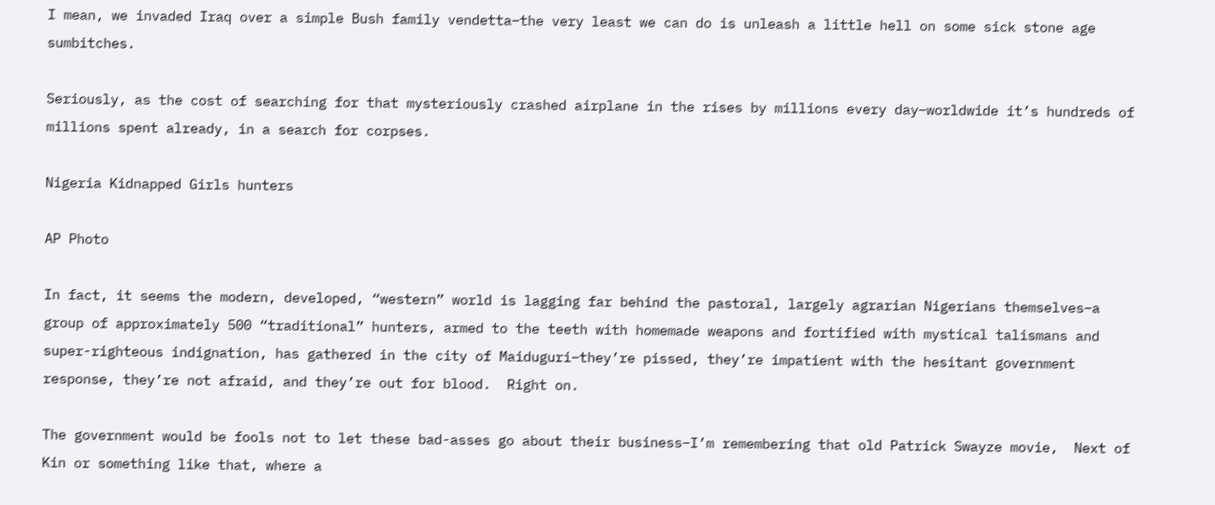I mean, we invaded Iraq over a simple Bush family vendetta–the very least we can do is unleash a little hell on some sick stone age sumbitches.

Seriously, as the cost of searching for that mysteriously crashed airplane in the rises by millions every day–worldwide it’s hundreds of millions spent already, in a search for corpses.

Nigeria Kidnapped Girls hunters

AP Photo

In fact, it seems the modern, developed, “western” world is lagging far behind the pastoral, largely agrarian Nigerians themselves–a group of approximately 500 “traditional” hunters, armed to the teeth with homemade weapons and fortified with mystical talismans and super-righteous indignation, has gathered in the city of Maiduguri–they’re pissed, they’re impatient with the hesitant government response, they’re not afraid, and they’re out for blood.  Right on.

The government would be fools not to let these bad-asses go about their business–I’m remembering that old Patrick Swayze movie,  Next of Kin or something like that, where a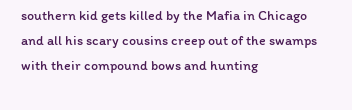southern kid gets killed by the Mafia in Chicago and all his scary cousins creep out of the swamps with their compound bows and hunting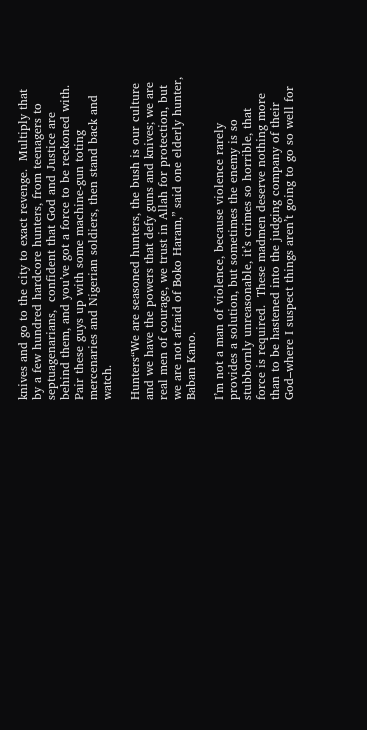knives and go to the city to exact revenge.  Multiply that by a few hundred hardcore hunters, from teenagers to septuagenarians,  confident that God and Justice are behind them, and you’ve got a force to be reckoned with. Pair these guys up with some machine-gun toting mercenaries and Nigerian soldiers, then stand back and watch.

Hunters“We are seasoned hunters, the bush is our culture and we have the powers that defy guns and knives; we are real men of courage, we trust in Allah for protection, but we are not afraid of Boko Haram,” said one elderly hunter, Baban Kano.

I’m not a man of violence, because violence rarely provides a solution, but sometimes the enemy is so stubbornly unreasonable, it’s crimes so horrible, that force is required.  These madmen deserve nothing more than to be hastened into the judging company of their God–where I suspect things aren’t going to go so well for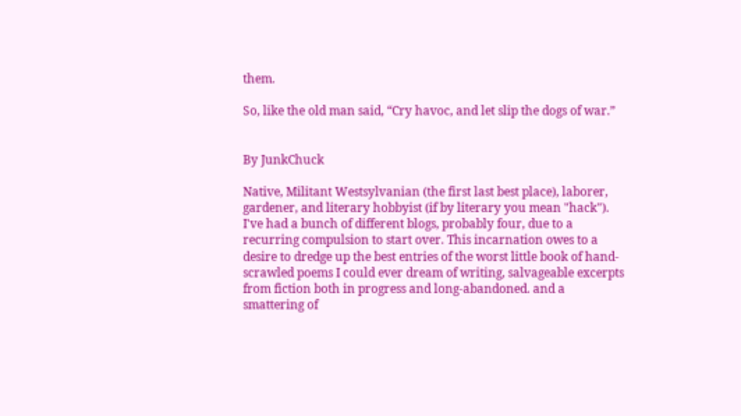them.

So, like the old man said, “Cry havoc, and let slip the dogs of war.”


By JunkChuck

Native, Militant Westsylvanian (the first last best place), laborer, gardener, and literary hobbyist (if by literary you mean "hack"). I've had a bunch of different blogs, probably four, due to a recurring compulsion to start over. This incarnation owes to a desire to dredge up the best entries of the worst little book of hand-scrawled poems I could ever dream of writing, salvageable excerpts from fiction both in progress and long-abandoned. and a smattering of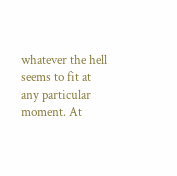whatever the hell seems to fit at any particular moment. At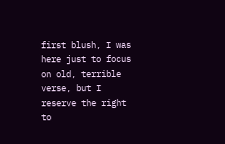first blush, I was here just to focus on old, terrible verse, but I reserve the right to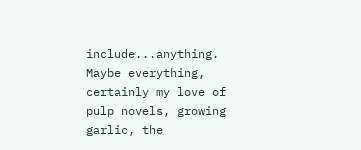include...anything. Maybe everything, certainly my love of pulp novels, growing garlic, the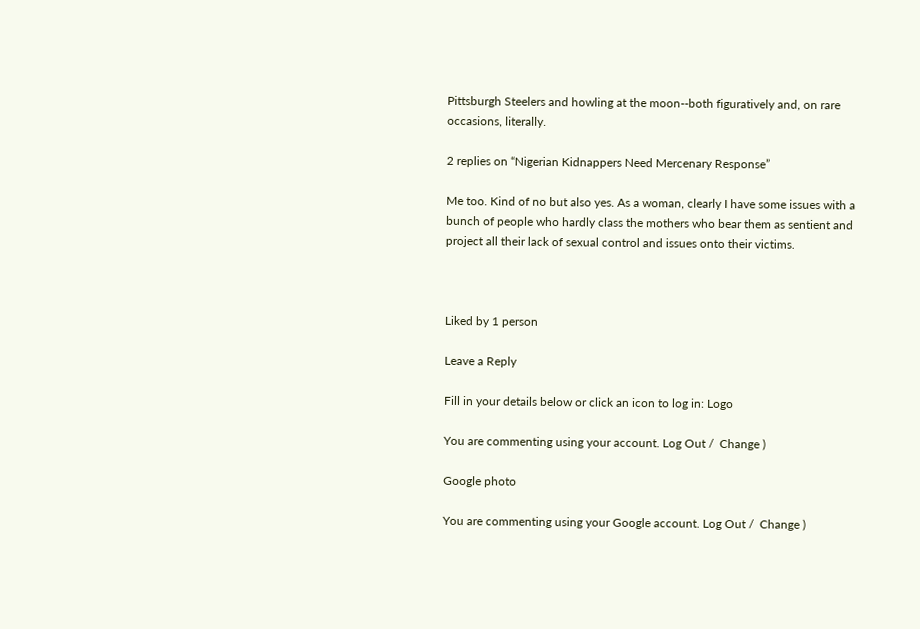Pittsburgh Steelers and howling at the moon--both figuratively and, on rare occasions, literally.

2 replies on “Nigerian Kidnappers Need Mercenary Response”

Me too. Kind of no but also yes. As a woman, clearly I have some issues with a bunch of people who hardly class the mothers who bear them as sentient and project all their lack of sexual control and issues onto their victims.



Liked by 1 person

Leave a Reply

Fill in your details below or click an icon to log in: Logo

You are commenting using your account. Log Out /  Change )

Google photo

You are commenting using your Google account. Log Out /  Change )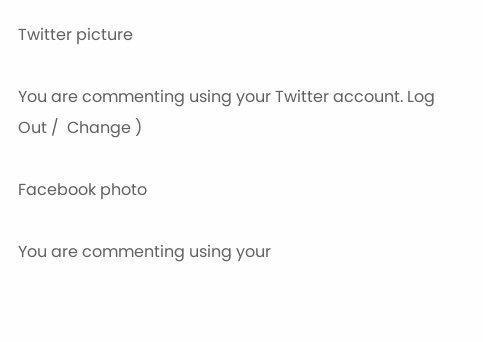Twitter picture

You are commenting using your Twitter account. Log Out /  Change )

Facebook photo

You are commenting using your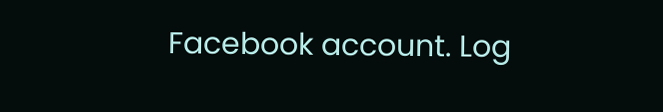Facebook account. Log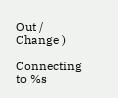Out /  Change )

Connecting to %s